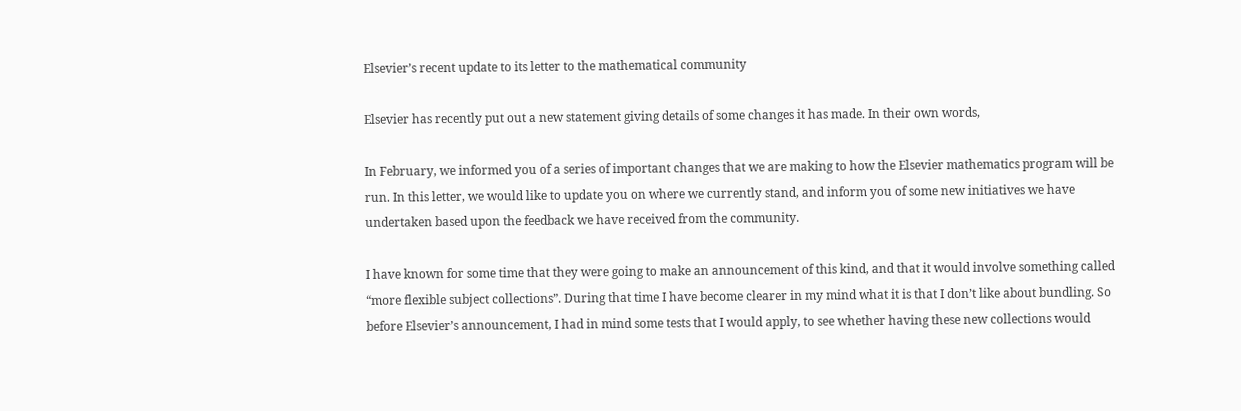Elsevier’s recent update to its letter to the mathematical community

Elsevier has recently put out a new statement giving details of some changes it has made. In their own words,

In February, we informed you of a series of important changes that we are making to how the Elsevier mathematics program will be run. In this letter, we would like to update you on where we currently stand, and inform you of some new initiatives we have undertaken based upon the feedback we have received from the community.

I have known for some time that they were going to make an announcement of this kind, and that it would involve something called “more flexible subject collections”. During that time I have become clearer in my mind what it is that I don’t like about bundling. So before Elsevier’s announcement, I had in mind some tests that I would apply, to see whether having these new collections would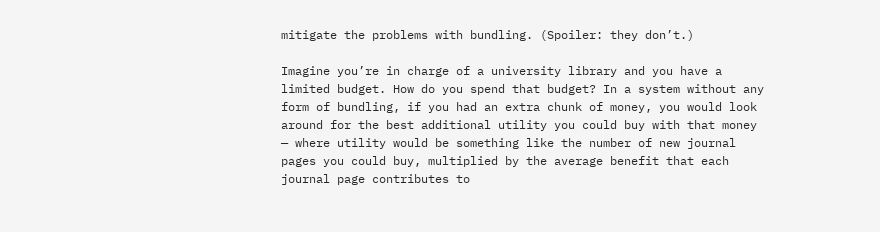mitigate the problems with bundling. (Spoiler: they don’t.)

Imagine you’re in charge of a university library and you have a limited budget. How do you spend that budget? In a system without any form of bundling, if you had an extra chunk of money, you would look around for the best additional utility you could buy with that money — where utility would be something like the number of new journal pages you could buy, multiplied by the average benefit that each journal page contributes to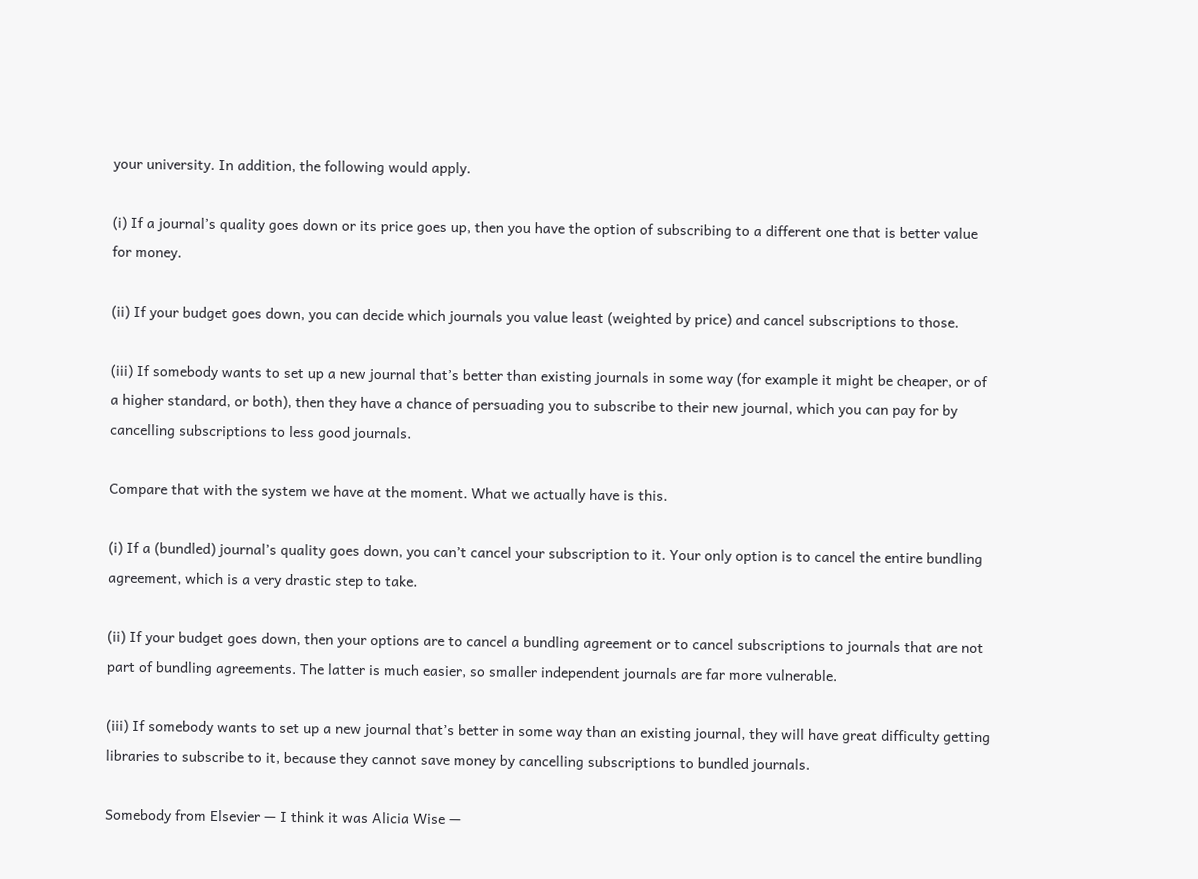your university. In addition, the following would apply.

(i) If a journal’s quality goes down or its price goes up, then you have the option of subscribing to a different one that is better value for money.

(ii) If your budget goes down, you can decide which journals you value least (weighted by price) and cancel subscriptions to those.

(iii) If somebody wants to set up a new journal that’s better than existing journals in some way (for example it might be cheaper, or of a higher standard, or both), then they have a chance of persuading you to subscribe to their new journal, which you can pay for by cancelling subscriptions to less good journals.

Compare that with the system we have at the moment. What we actually have is this.

(i) If a (bundled) journal’s quality goes down, you can’t cancel your subscription to it. Your only option is to cancel the entire bundling agreement, which is a very drastic step to take.

(ii) If your budget goes down, then your options are to cancel a bundling agreement or to cancel subscriptions to journals that are not part of bundling agreements. The latter is much easier, so smaller independent journals are far more vulnerable.

(iii) If somebody wants to set up a new journal that’s better in some way than an existing journal, they will have great difficulty getting libraries to subscribe to it, because they cannot save money by cancelling subscriptions to bundled journals.

Somebody from Elsevier — I think it was Alicia Wise —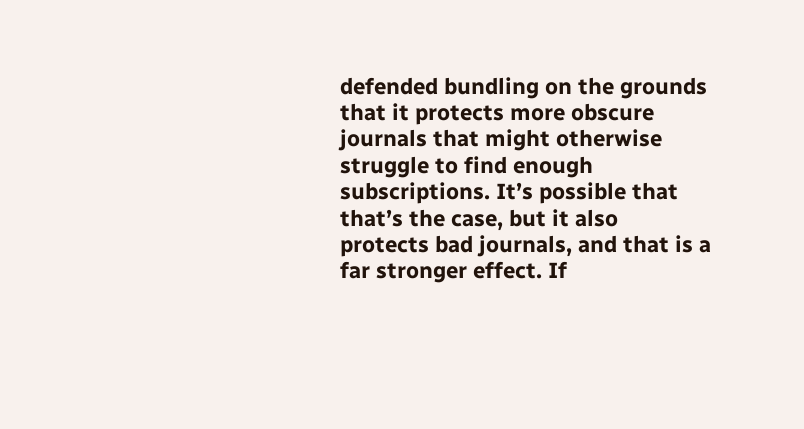defended bundling on the grounds that it protects more obscure journals that might otherwise struggle to find enough subscriptions. It’s possible that that’s the case, but it also protects bad journals, and that is a far stronger effect. If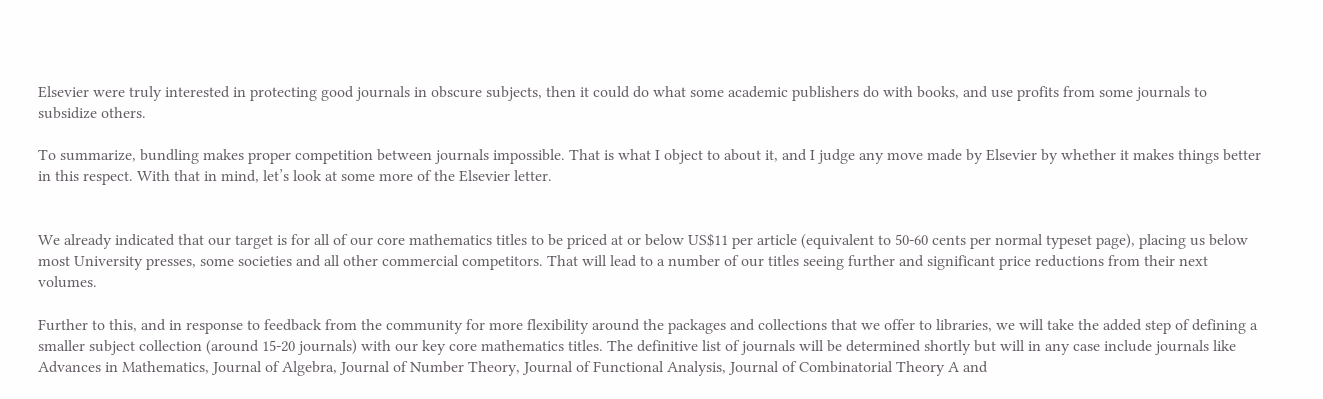Elsevier were truly interested in protecting good journals in obscure subjects, then it could do what some academic publishers do with books, and use profits from some journals to subsidize others.

To summarize, bundling makes proper competition between journals impossible. That is what I object to about it, and I judge any move made by Elsevier by whether it makes things better in this respect. With that in mind, let’s look at some more of the Elsevier letter.


We already indicated that our target is for all of our core mathematics titles to be priced at or below US$11 per article (equivalent to 50-60 cents per normal typeset page), placing us below most University presses, some societies and all other commercial competitors. That will lead to a number of our titles seeing further and significant price reductions from their next volumes.

Further to this, and in response to feedback from the community for more flexibility around the packages and collections that we offer to libraries, we will take the added step of defining a smaller subject collection (around 15-20 journals) with our key core mathematics titles. The definitive list of journals will be determined shortly but will in any case include journals like Advances in Mathematics, Journal of Algebra, Journal of Number Theory, Journal of Functional Analysis, Journal of Combinatorial Theory A and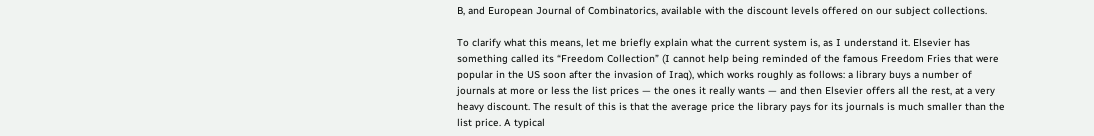B, and European Journal of Combinatorics, available with the discount levels offered on our subject collections.

To clarify what this means, let me briefly explain what the current system is, as I understand it. Elsevier has something called its “Freedom Collection” (I cannot help being reminded of the famous Freedom Fries that were popular in the US soon after the invasion of Iraq), which works roughly as follows: a library buys a number of journals at more or less the list prices — the ones it really wants — and then Elsevier offers all the rest, at a very heavy discount. The result of this is that the average price the library pays for its journals is much smaller than the list price. A typical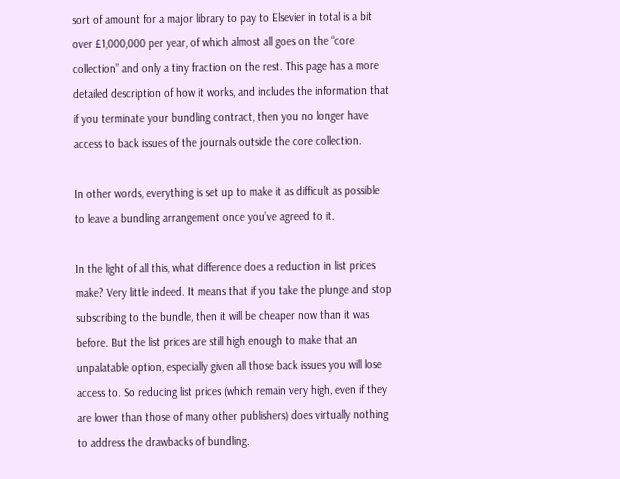sort of amount for a major library to pay to Elsevier in total is a bit over £1,000,000 per year, of which almost all goes on the “core collection” and only a tiny fraction on the rest. This page has a more detailed description of how it works, and includes the information that if you terminate your bundling contract, then you no longer have access to back issues of the journals outside the core collection.

In other words, everything is set up to make it as difficult as possible to leave a bundling arrangement once you’ve agreed to it.

In the light of all this, what difference does a reduction in list prices make? Very little indeed. It means that if you take the plunge and stop subscribing to the bundle, then it will be cheaper now than it was before. But the list prices are still high enough to make that an unpalatable option, especially given all those back issues you will lose access to. So reducing list prices (which remain very high, even if they are lower than those of many other publishers) does virtually nothing to address the drawbacks of bundling.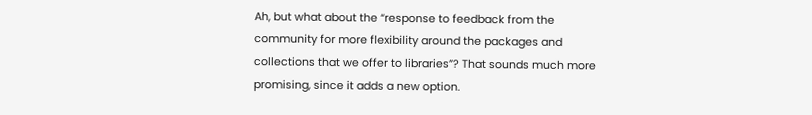Ah, but what about the “response to feedback from the community for more flexibility around the packages and collections that we offer to libraries”? That sounds much more promising, since it adds a new option.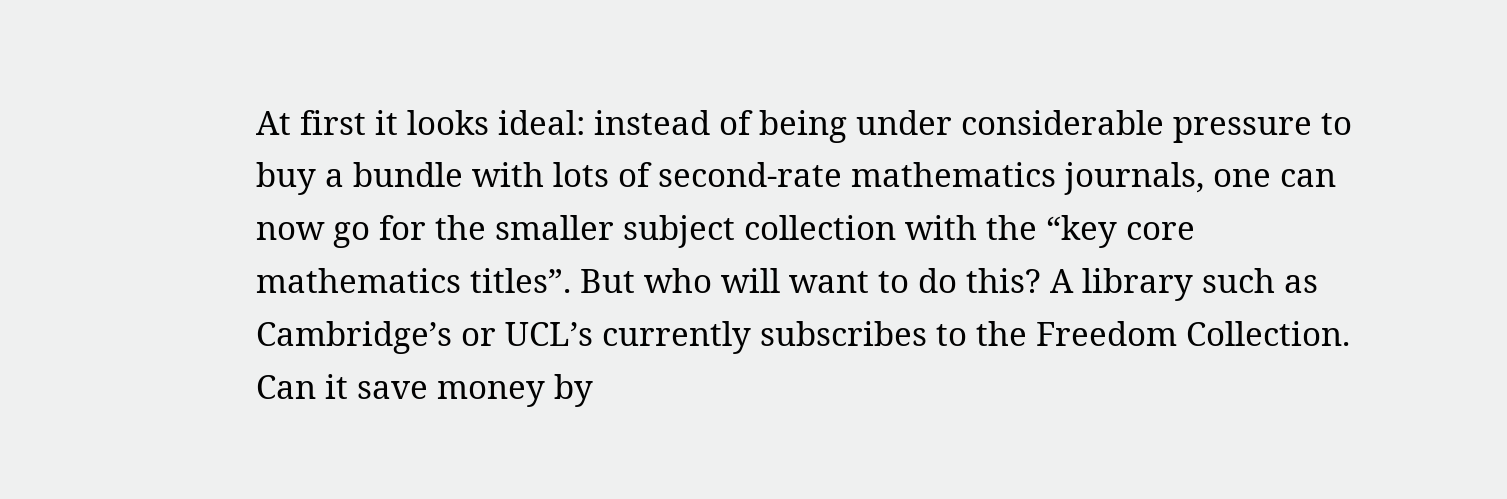At first it looks ideal: instead of being under considerable pressure to buy a bundle with lots of second-rate mathematics journals, one can now go for the smaller subject collection with the “key core mathematics titles”. But who will want to do this? A library such as Cambridge’s or UCL’s currently subscribes to the Freedom Collection. Can it save money by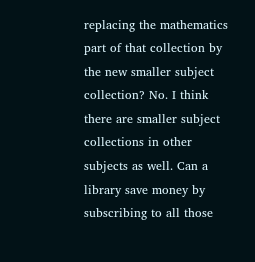replacing the mathematics part of that collection by the new smaller subject collection? No. I think there are smaller subject collections in other subjects as well. Can a library save money by subscribing to all those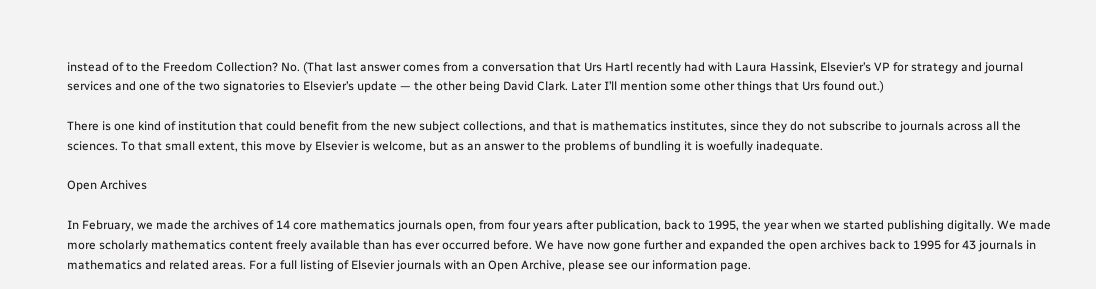instead of to the Freedom Collection? No. (That last answer comes from a conversation that Urs Hartl recently had with Laura Hassink, Elsevier’s VP for strategy and journal services and one of the two signatories to Elsevier’s update — the other being David Clark. Later I’ll mention some other things that Urs found out.)

There is one kind of institution that could benefit from the new subject collections, and that is mathematics institutes, since they do not subscribe to journals across all the sciences. To that small extent, this move by Elsevier is welcome, but as an answer to the problems of bundling it is woefully inadequate.

Open Archives

In February, we made the archives of 14 core mathematics journals open, from four years after publication, back to 1995, the year when we started publishing digitally. We made more scholarly mathematics content freely available than has ever occurred before. We have now gone further and expanded the open archives back to 1995 for 43 journals in mathematics and related areas. For a full listing of Elsevier journals with an Open Archive, please see our information page.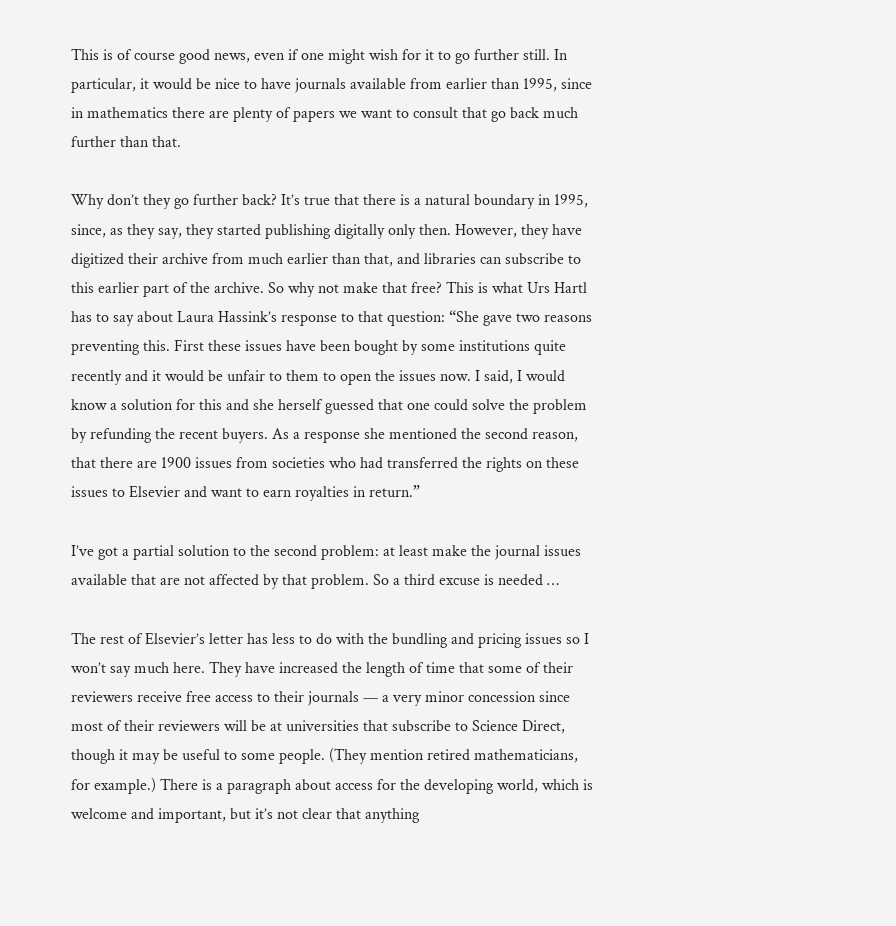This is of course good news, even if one might wish for it to go further still. In particular, it would be nice to have journals available from earlier than 1995, since in mathematics there are plenty of papers we want to consult that go back much further than that.

Why don’t they go further back? It’s true that there is a natural boundary in 1995, since, as they say, they started publishing digitally only then. However, they have digitized their archive from much earlier than that, and libraries can subscribe to this earlier part of the archive. So why not make that free? This is what Urs Hartl has to say about Laura Hassink’s response to that question: “She gave two reasons preventing this. First these issues have been bought by some institutions quite recently and it would be unfair to them to open the issues now. I said, I would know a solution for this and she herself guessed that one could solve the problem by refunding the recent buyers. As a response she mentioned the second reason, that there are 1900 issues from societies who had transferred the rights on these issues to Elsevier and want to earn royalties in return.”

I’ve got a partial solution to the second problem: at least make the journal issues available that are not affected by that problem. So a third excuse is needed …

The rest of Elsevier’s letter has less to do with the bundling and pricing issues so I won’t say much here. They have increased the length of time that some of their reviewers receive free access to their journals — a very minor concession since most of their reviewers will be at universities that subscribe to Science Direct, though it may be useful to some people. (They mention retired mathematicians, for example.) There is a paragraph about access for the developing world, which is welcome and important, but it’s not clear that anything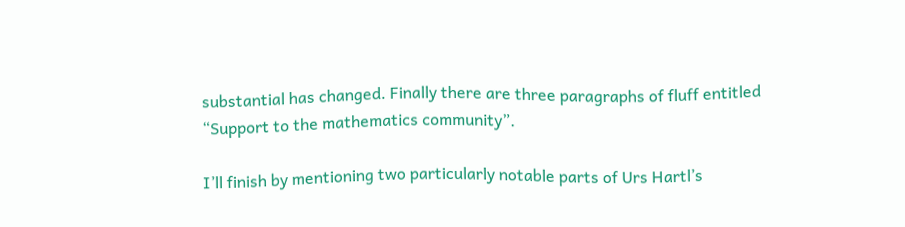substantial has changed. Finally there are three paragraphs of fluff entitled “Support to the mathematics community”.

I’ll finish by mentioning two particularly notable parts of Urs Hartl’s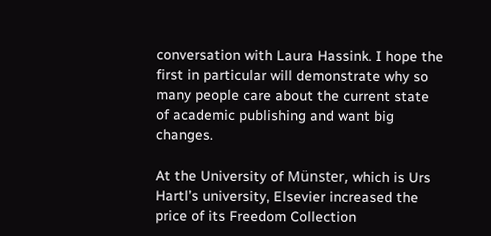conversation with Laura Hassink. I hope the first in particular will demonstrate why so many people care about the current state of academic publishing and want big changes.

At the University of Münster, which is Urs Hartl’s university, Elsevier increased the price of its Freedom Collection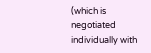(which is negotiated individually with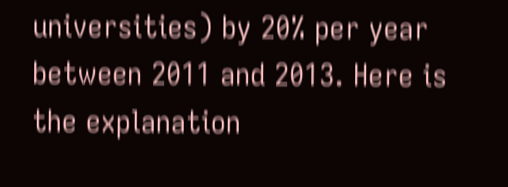universities) by 20% per year between 2011 and 2013. Here is the explanation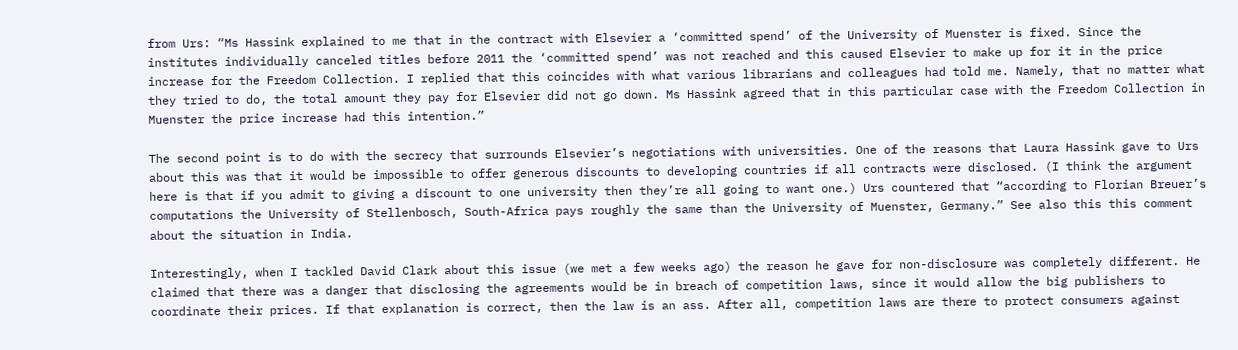from Urs: “Ms Hassink explained to me that in the contract with Elsevier a ‘committed spend’ of the University of Muenster is fixed. Since the institutes individually canceled titles before 2011 the ‘committed spend’ was not reached and this caused Elsevier to make up for it in the price increase for the Freedom Collection. I replied that this coincides with what various librarians and colleagues had told me. Namely, that no matter what they tried to do, the total amount they pay for Elsevier did not go down. Ms Hassink agreed that in this particular case with the Freedom Collection in Muenster the price increase had this intention.”

The second point is to do with the secrecy that surrounds Elsevier’s negotiations with universities. One of the reasons that Laura Hassink gave to Urs about this was that it would be impossible to offer generous discounts to developing countries if all contracts were disclosed. (I think the argument here is that if you admit to giving a discount to one university then they’re all going to want one.) Urs countered that “according to Florian Breuer’s computations the University of Stellenbosch, South-Africa pays roughly the same than the University of Muenster, Germany.” See also this this comment about the situation in India.

Interestingly, when I tackled David Clark about this issue (we met a few weeks ago) the reason he gave for non-disclosure was completely different. He claimed that there was a danger that disclosing the agreements would be in breach of competition laws, since it would allow the big publishers to coordinate their prices. If that explanation is correct, then the law is an ass. After all, competition laws are there to protect consumers against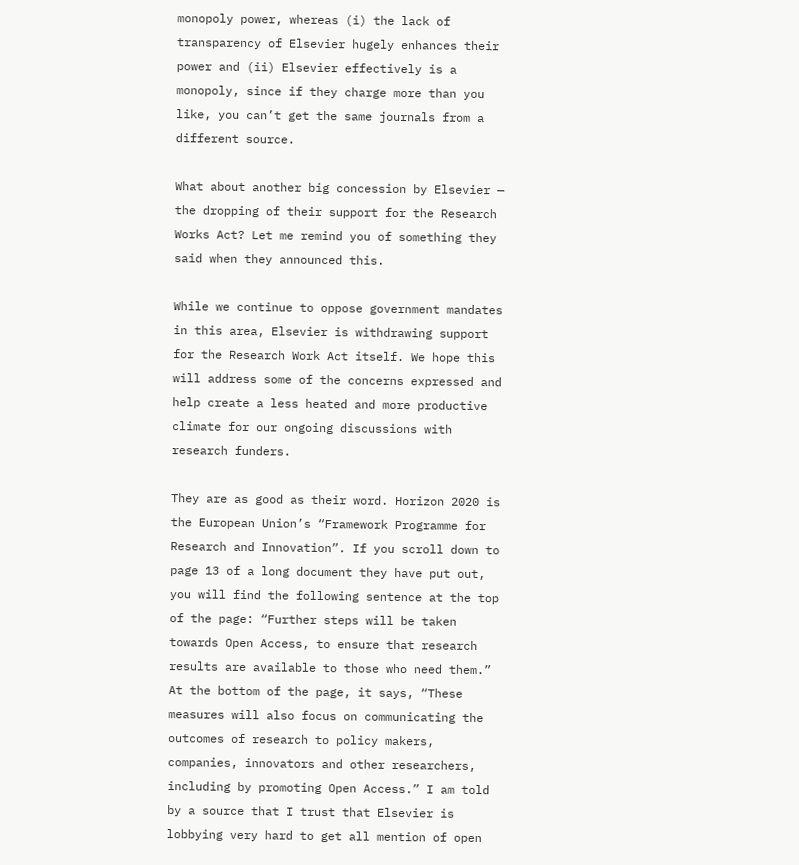monopoly power, whereas (i) the lack of transparency of Elsevier hugely enhances their power and (ii) Elsevier effectively is a monopoly, since if they charge more than you like, you can’t get the same journals from a different source.

What about another big concession by Elsevier — the dropping of their support for the Research Works Act? Let me remind you of something they said when they announced this.

While we continue to oppose government mandates in this area, Elsevier is withdrawing support for the Research Work Act itself. We hope this will address some of the concerns expressed and help create a less heated and more productive climate for our ongoing discussions with research funders.

They are as good as their word. Horizon 2020 is the European Union’s “Framework Programme for Research and Innovation”. If you scroll down to page 13 of a long document they have put out, you will find the following sentence at the top of the page: “Further steps will be taken towards Open Access, to ensure that research results are available to those who need them.” At the bottom of the page, it says, “These measures will also focus on communicating the outcomes of research to policy makers, companies, innovators and other researchers, including by promoting Open Access.” I am told by a source that I trust that Elsevier is lobbying very hard to get all mention of open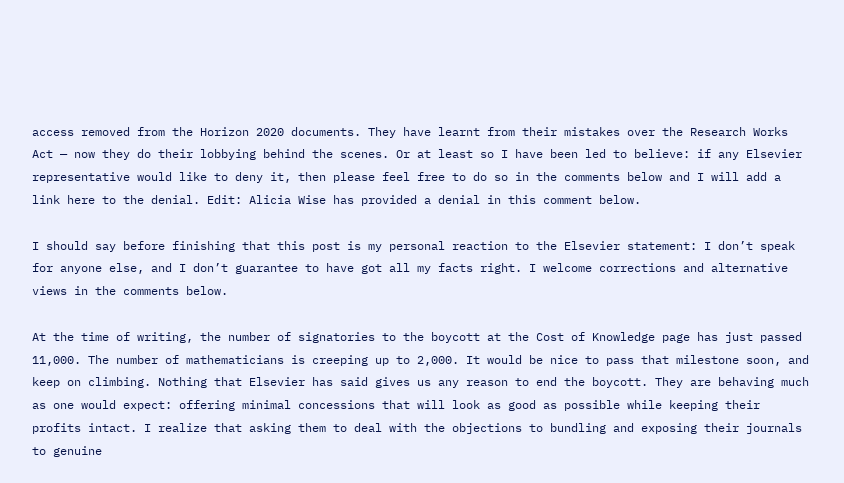access removed from the Horizon 2020 documents. They have learnt from their mistakes over the Research Works Act — now they do their lobbying behind the scenes. Or at least so I have been led to believe: if any Elsevier representative would like to deny it, then please feel free to do so in the comments below and I will add a link here to the denial. Edit: Alicia Wise has provided a denial in this comment below.

I should say before finishing that this post is my personal reaction to the Elsevier statement: I don’t speak for anyone else, and I don’t guarantee to have got all my facts right. I welcome corrections and alternative views in the comments below.

At the time of writing, the number of signatories to the boycott at the Cost of Knowledge page has just passed 11,000. The number of mathematicians is creeping up to 2,000. It would be nice to pass that milestone soon, and keep on climbing. Nothing that Elsevier has said gives us any reason to end the boycott. They are behaving much as one would expect: offering minimal concessions that will look as good as possible while keeping their profits intact. I realize that asking them to deal with the objections to bundling and exposing their journals to genuine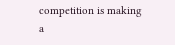competition is making a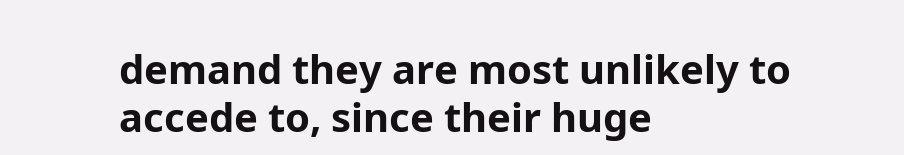demand they are most unlikely to accede to, since their huge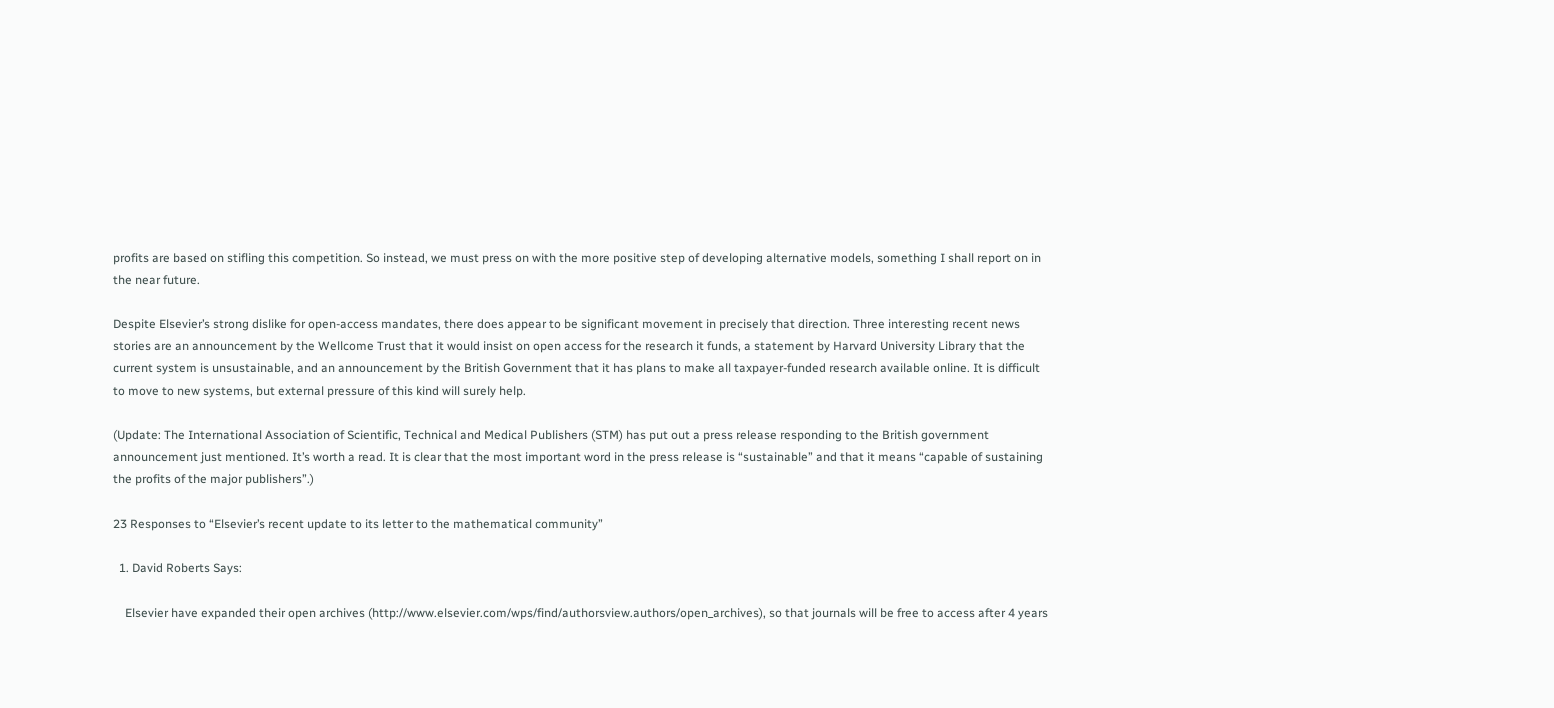profits are based on stifling this competition. So instead, we must press on with the more positive step of developing alternative models, something I shall report on in the near future.

Despite Elsevier’s strong dislike for open-access mandates, there does appear to be significant movement in precisely that direction. Three interesting recent news stories are an announcement by the Wellcome Trust that it would insist on open access for the research it funds, a statement by Harvard University Library that the current system is unsustainable, and an announcement by the British Government that it has plans to make all taxpayer-funded research available online. It is difficult to move to new systems, but external pressure of this kind will surely help.

(Update: The International Association of Scientific, Technical and Medical Publishers (STM) has put out a press release responding to the British government announcement just mentioned. It’s worth a read. It is clear that the most important word in the press release is “sustainable” and that it means “capable of sustaining the profits of the major publishers”.)

23 Responses to “Elsevier’s recent update to its letter to the mathematical community”

  1. David Roberts Says:

    Elsevier have expanded their open archives (http://www.elsevier.com/wps/find/authorsview.authors/open_archives), so that journals will be free to access after 4 years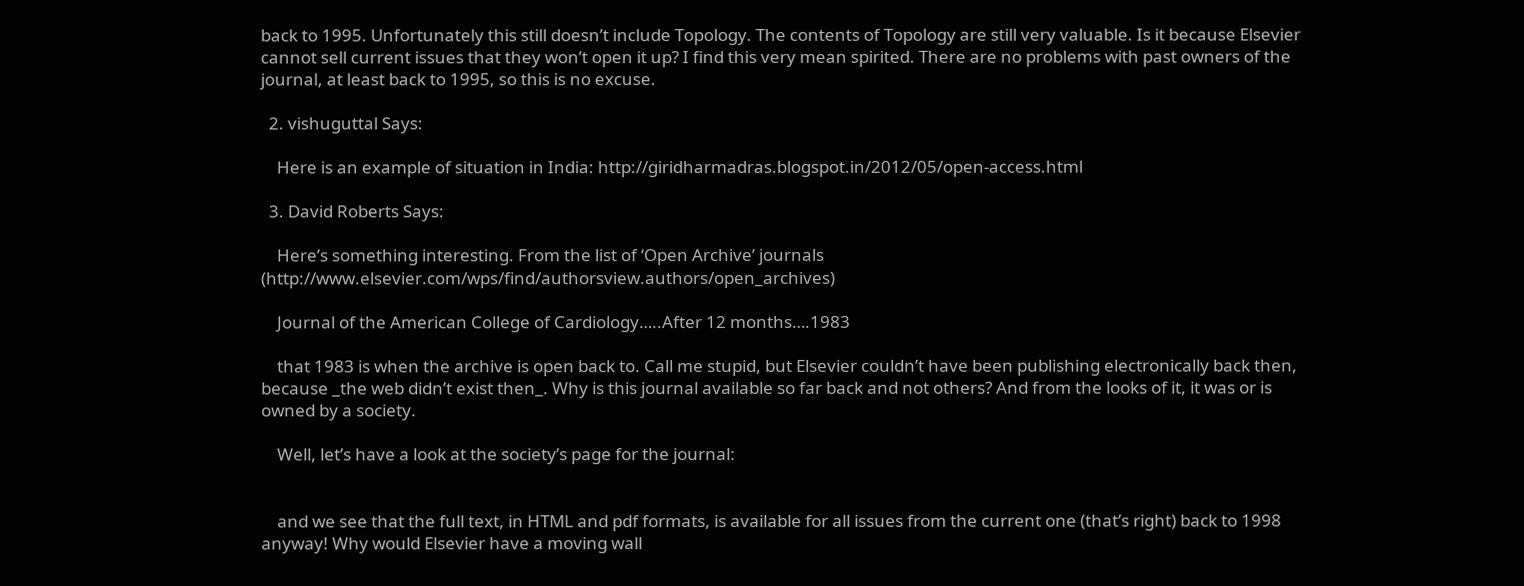back to 1995. Unfortunately this still doesn’t include Topology. The contents of Topology are still very valuable. Is it because Elsevier cannot sell current issues that they won’t open it up? I find this very mean spirited. There are no problems with past owners of the journal, at least back to 1995, so this is no excuse.

  2. vishuguttal Says:

    Here is an example of situation in India: http://giridharmadras.blogspot.in/2012/05/open-access.html

  3. David Roberts Says:

    Here’s something interesting. From the list of ‘Open Archive’ journals (http://www.elsevier.com/wps/find/authorsview.authors/open_archives)

    Journal of the American College of Cardiology…..After 12 months….1983

    that 1983 is when the archive is open back to. Call me stupid, but Elsevier couldn’t have been publishing electronically back then, because _the web didn’t exist then_. Why is this journal available so far back and not others? And from the looks of it, it was or is owned by a society.

    Well, let’s have a look at the society’s page for the journal:


    and we see that the full text, in HTML and pdf formats, is available for all issues from the current one (that’s right) back to 1998 anyway! Why would Elsevier have a moving wall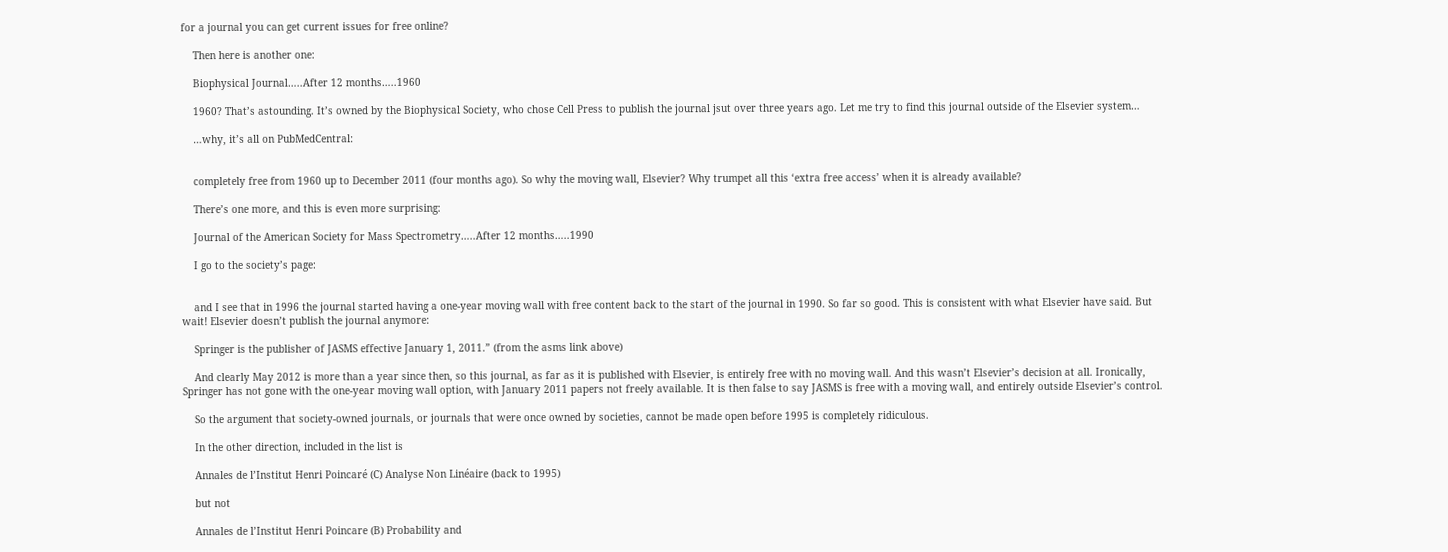for a journal you can get current issues for free online?

    Then here is another one:

    Biophysical Journal…..After 12 months…..1960

    1960? That’s astounding. It’s owned by the Biophysical Society, who chose Cell Press to publish the journal jsut over three years ago. Let me try to find this journal outside of the Elsevier system…

    …why, it’s all on PubMedCentral:


    completely free from 1960 up to December 2011 (four months ago). So why the moving wall, Elsevier? Why trumpet all this ‘extra free access’ when it is already available?

    There’s one more, and this is even more surprising:

    Journal of the American Society for Mass Spectrometry…..After 12 months…..1990

    I go to the society’s page:


    and I see that in 1996 the journal started having a one-year moving wall with free content back to the start of the journal in 1990. So far so good. This is consistent with what Elsevier have said. But wait! Elsevier doesn’t publish the journal anymore:

    Springer is the publisher of JASMS effective January 1, 2011.” (from the asms link above)

    And clearly May 2012 is more than a year since then, so this journal, as far as it is published with Elsevier, is entirely free with no moving wall. And this wasn’t Elsevier’s decision at all. Ironically, Springer has not gone with the one-year moving wall option, with January 2011 papers not freely available. It is then false to say JASMS is free with a moving wall, and entirely outside Elsevier’s control.

    So the argument that society-owned journals, or journals that were once owned by societies, cannot be made open before 1995 is completely ridiculous.

    In the other direction, included in the list is

    Annales de l’Institut Henri Poincaré (C) Analyse Non Linéaire (back to 1995)

    but not

    Annales de l’Institut Henri Poincare (B) Probability and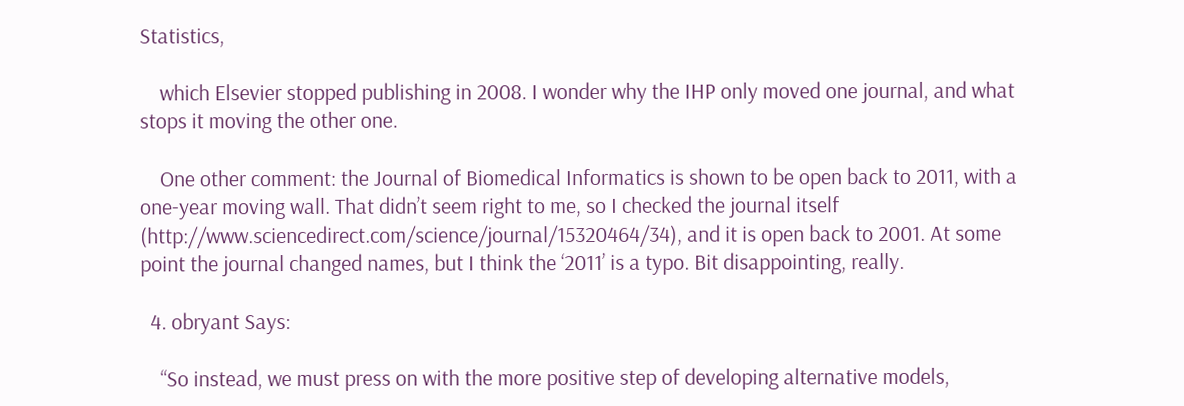Statistics,

    which Elsevier stopped publishing in 2008. I wonder why the IHP only moved one journal, and what stops it moving the other one.

    One other comment: the Journal of Biomedical Informatics is shown to be open back to 2011, with a one-year moving wall. That didn’t seem right to me, so I checked the journal itself (http://www.sciencedirect.com/science/journal/15320464/34), and it is open back to 2001. At some point the journal changed names, but I think the ‘2011’ is a typo. Bit disappointing, really.

  4. obryant Says:

    “So instead, we must press on with the more positive step of developing alternative models,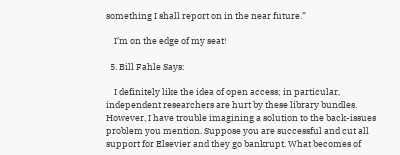something I shall report on in the near future.”

    I’m on the edge of my seat!

  5. Bill Fahle Says:

    I definitely like the idea of open access; in particular, independent researchers are hurt by these library bundles. However, I have trouble imagining a solution to the back-issues problem you mention. Suppose you are successful and cut all support for Elsevier and they go bankrupt. What becomes of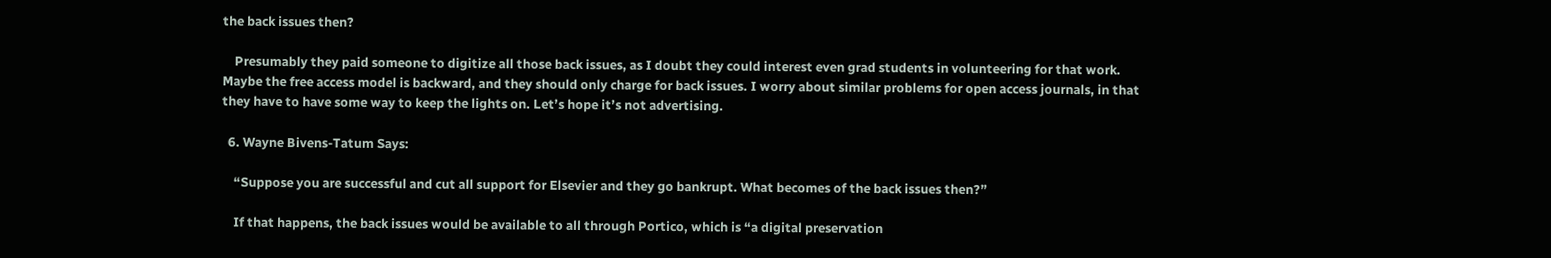the back issues then?

    Presumably they paid someone to digitize all those back issues, as I doubt they could interest even grad students in volunteering for that work. Maybe the free access model is backward, and they should only charge for back issues. I worry about similar problems for open access journals, in that they have to have some way to keep the lights on. Let’s hope it’s not advertising.

  6. Wayne Bivens-Tatum Says:

    “Suppose you are successful and cut all support for Elsevier and they go bankrupt. What becomes of the back issues then?”

    If that happens, the back issues would be available to all through Portico, which is “a digital preservation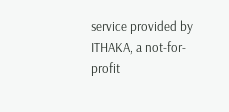service provided by ITHAKA, a not-for-profit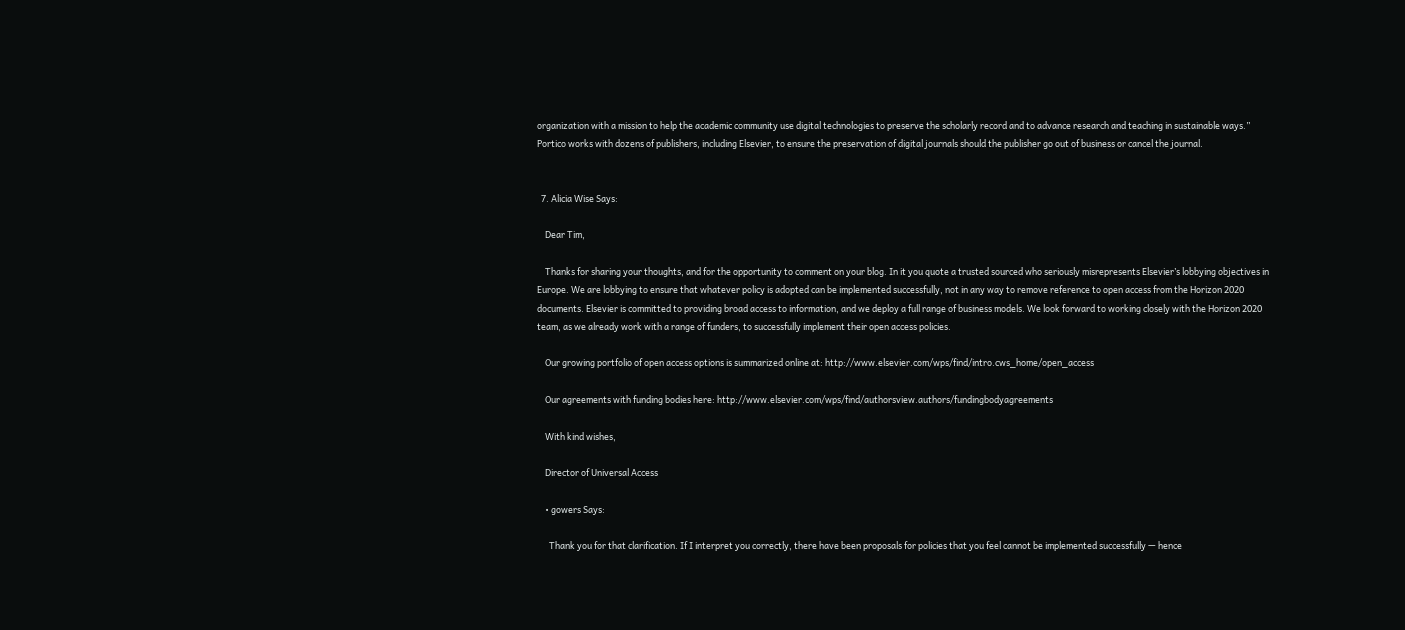organization with a mission to help the academic community use digital technologies to preserve the scholarly record and to advance research and teaching in sustainable ways.” Portico works with dozens of publishers, including Elsevier, to ensure the preservation of digital journals should the publisher go out of business or cancel the journal.


  7. Alicia Wise Says:

    Dear Tim,

    Thanks for sharing your thoughts, and for the opportunity to comment on your blog. In it you quote a trusted sourced who seriously misrepresents Elsevier’s lobbying objectives in Europe. We are lobbying to ensure that whatever policy is adopted can be implemented successfully, not in any way to remove reference to open access from the Horizon 2020 documents. Elsevier is committed to providing broad access to information, and we deploy a full range of business models. We look forward to working closely with the Horizon 2020 team, as we already work with a range of funders, to successfully implement their open access policies.

    Our growing portfolio of open access options is summarized online at: http://www.elsevier.com/wps/find/intro.cws_home/open_access

    Our agreements with funding bodies here: http://www.elsevier.com/wps/find/authorsview.authors/fundingbodyagreements

    With kind wishes,

    Director of Universal Access

    • gowers Says:

      Thank you for that clarification. If I interpret you correctly, there have been proposals for policies that you feel cannot be implemented successfully — hence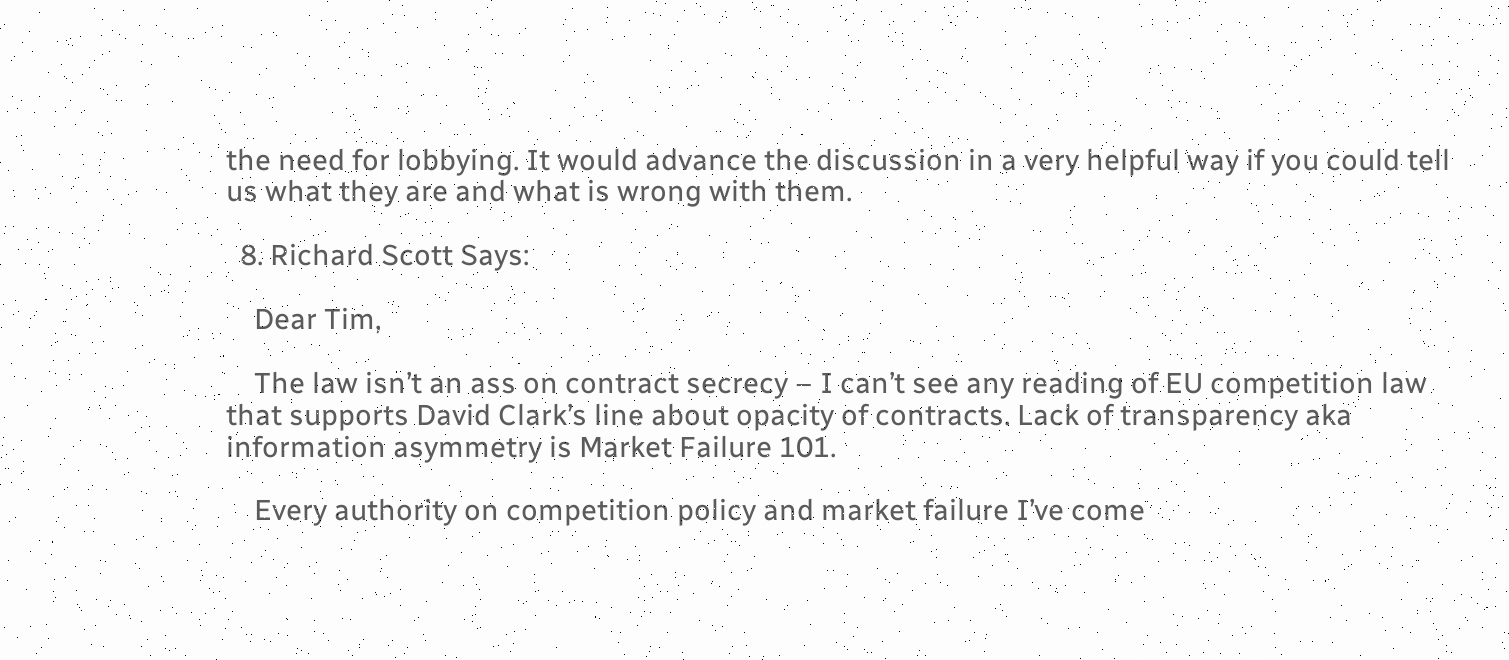the need for lobbying. It would advance the discussion in a very helpful way if you could tell us what they are and what is wrong with them.

  8. Richard Scott Says:

    Dear Tim,

    The law isn’t an ass on contract secrecy – I can’t see any reading of EU competition law that supports David Clark’s line about opacity of contracts. Lack of transparency aka information asymmetry is Market Failure 101.

    Every authority on competition policy and market failure I’ve come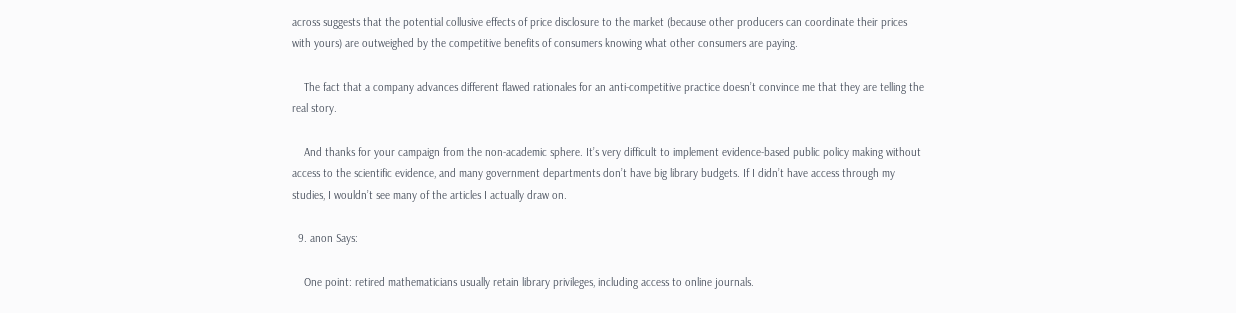across suggests that the potential collusive effects of price disclosure to the market (because other producers can coordinate their prices with yours) are outweighed by the competitive benefits of consumers knowing what other consumers are paying.

    The fact that a company advances different flawed rationales for an anti-competitive practice doesn’t convince me that they are telling the real story.

    And thanks for your campaign from the non-academic sphere. It’s very difficult to implement evidence-based public policy making without access to the scientific evidence, and many government departments don’t have big library budgets. If I didn’t have access through my studies, I wouldn’t see many of the articles I actually draw on.

  9. anon Says:

    One point: retired mathematicians usually retain library privileges, including access to online journals.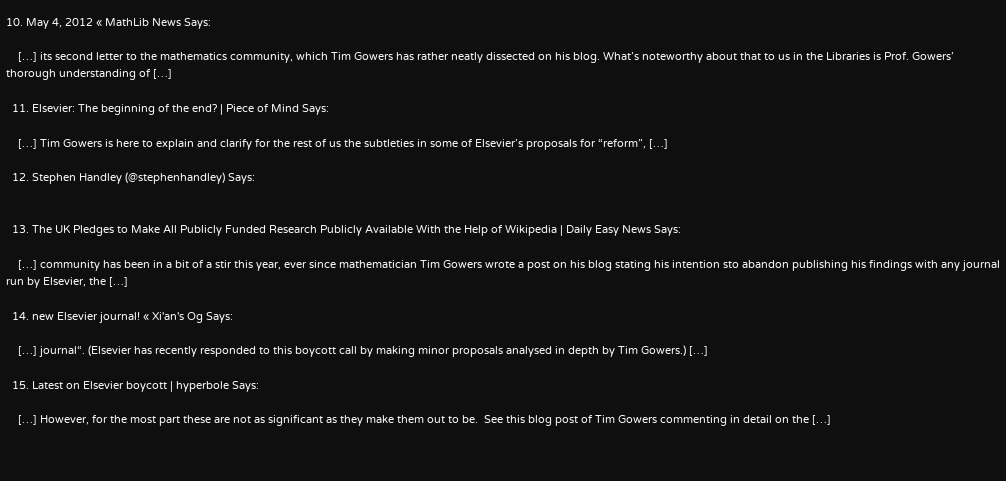10. May 4, 2012 « MathLib News Says:

    […] its second letter to the mathematics community, which Tim Gowers has rather neatly dissected on his blog. What’s noteworthy about that to us in the Libraries is Prof. Gowers’ thorough understanding of […]

  11. Elsevier: The beginning of the end? | Piece of Mind Says:

    […] Tim Gowers is here to explain and clarify for the rest of us the subtleties in some of Elsevier’s proposals for “reform”, […]

  12. Stephen Handley (@stephenhandley) Says:


  13. The UK Pledges to Make All Publicly Funded Research Publicly Available With the Help of Wikipedia | Daily Easy News Says:

    […] community has been in a bit of a stir this year, ever since mathematician Tim Gowers wrote a post on his blog stating his intention sto abandon publishing his findings with any journal run by Elsevier, the […]

  14. new Elsevier journal! « Xi'an's Og Says:

    […] journal“. (Elsevier has recently responded to this boycott call by making minor proposals analysed in depth by Tim Gowers.) […]

  15. Latest on Elsevier boycott | hyperbole Says:

    […] However, for the most part these are not as significant as they make them out to be.  See this blog post of Tim Gowers commenting in detail on the […]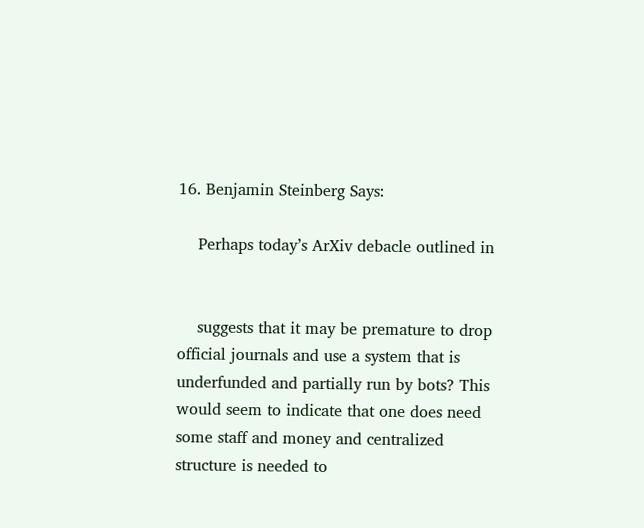16. Benjamin Steinberg Says:

    Perhaps today’s ArXiv debacle outlined in


    suggests that it may be premature to drop official journals and use a system that is underfunded and partially run by bots? This would seem to indicate that one does need some staff and money and centralized structure is needed to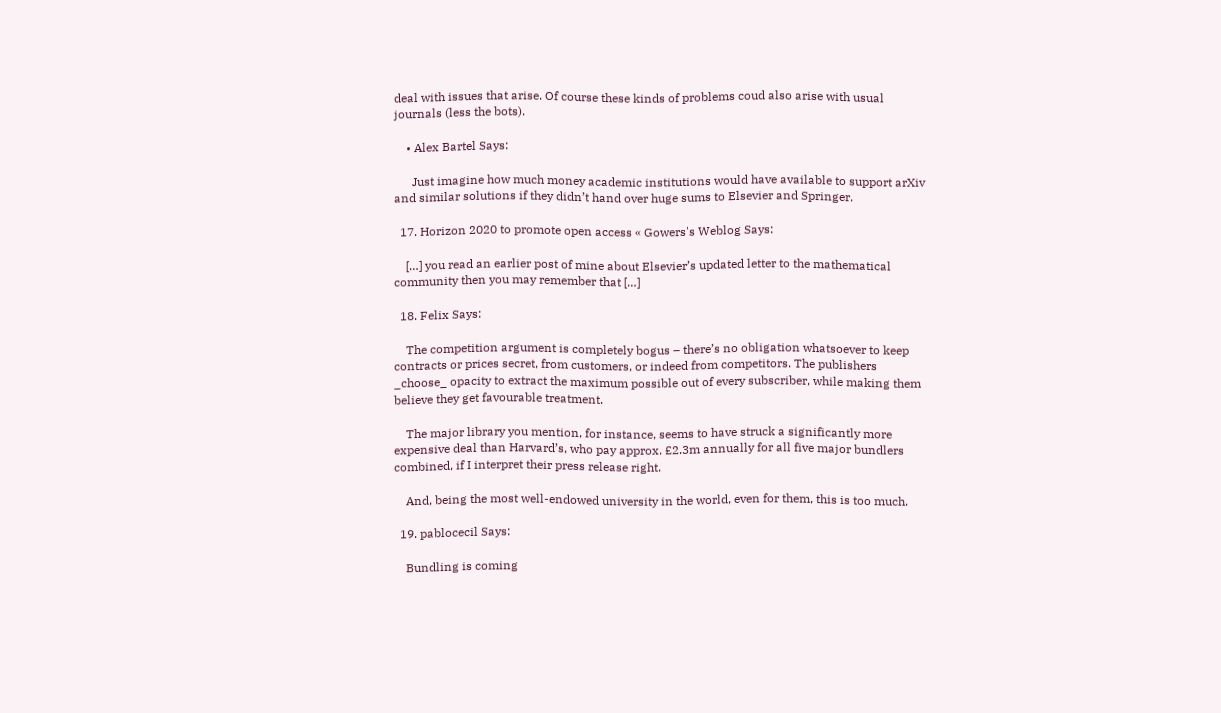deal with issues that arise. Of course these kinds of problems coud also arise with usual journals (less the bots).

    • Alex Bartel Says:

      Just imagine how much money academic institutions would have available to support arXiv and similar solutions if they didn’t hand over huge sums to Elsevier and Springer.

  17. Horizon 2020 to promote open access « Gowers's Weblog Says:

    […] you read an earlier post of mine about Elsevier’s updated letter to the mathematical community then you may remember that […]

  18. Felix Says:

    The competition argument is completely bogus – there’s no obligation whatsoever to keep contracts or prices secret, from customers, or indeed from competitors. The publishers _choose_ opacity to extract the maximum possible out of every subscriber, while making them believe they get favourable treatment.

    The major library you mention, for instance, seems to have struck a significantly more expensive deal than Harvard’s, who pay approx. £2.3m annually for all five major bundlers combined, if I interpret their press release right.

    And, being the most well-endowed university in the world, even for them, this is too much.

  19. pablocecil Says:

    Bundling is coming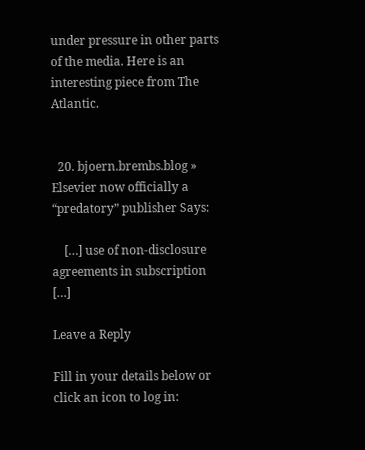under pressure in other parts of the media. Here is an interesting piece from The Atlantic.


  20. bjoern.brembs.blog » Elsevier now officially a “predatory” publisher Says:

    […] use of non-disclosure agreements in subscription […]

Leave a Reply

Fill in your details below or click an icon to log in: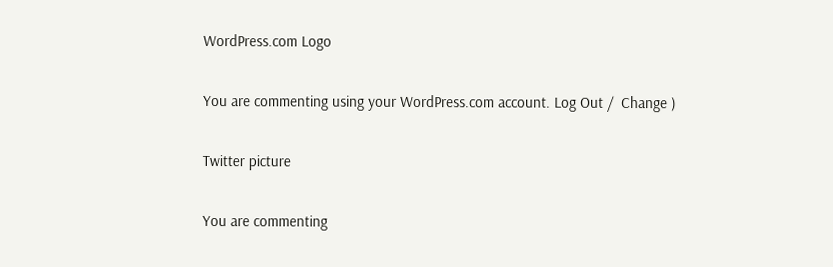WordPress.com Logo

You are commenting using your WordPress.com account. Log Out /  Change )

Twitter picture

You are commenting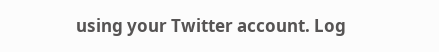using your Twitter account. Log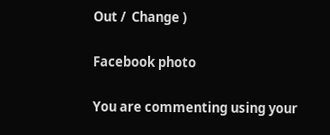Out /  Change )

Facebook photo

You are commenting using your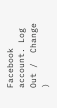Facebook account. Log Out /  Change )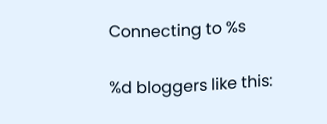Connecting to %s

%d bloggers like this: